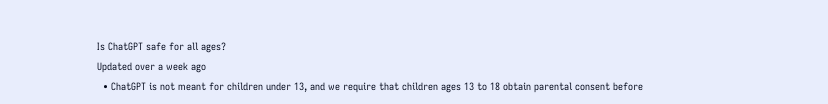Is ChatGPT safe for all ages?
Updated over a week ago
  • ChatGPT is not meant for children under 13, and we require that children ages 13 to 18 obtain parental consent before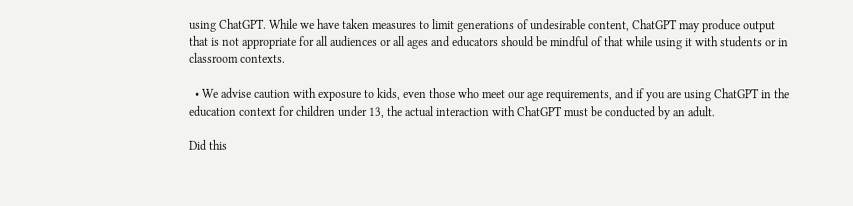using ChatGPT. While we have taken measures to limit generations of undesirable content, ChatGPT may produce output that is not appropriate for all audiences or all ages and educators should be mindful of that while using it with students or in classroom contexts.

  • We advise caution with exposure to kids, even those who meet our age requirements, and if you are using ChatGPT in the education context for children under 13, the actual interaction with ChatGPT must be conducted by an adult.

Did this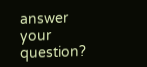answer your question?